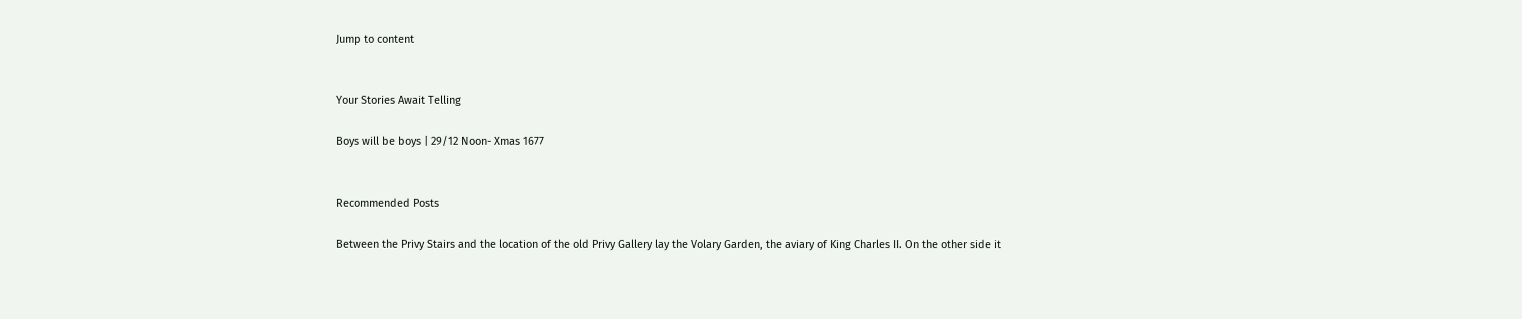Jump to content


Your Stories Await Telling

Boys will be boys | 29/12 Noon- Xmas 1677


Recommended Posts

Between the Privy Stairs and the location of the old Privy Gallery lay the Volary Garden, the aviary of King Charles II. On the other side it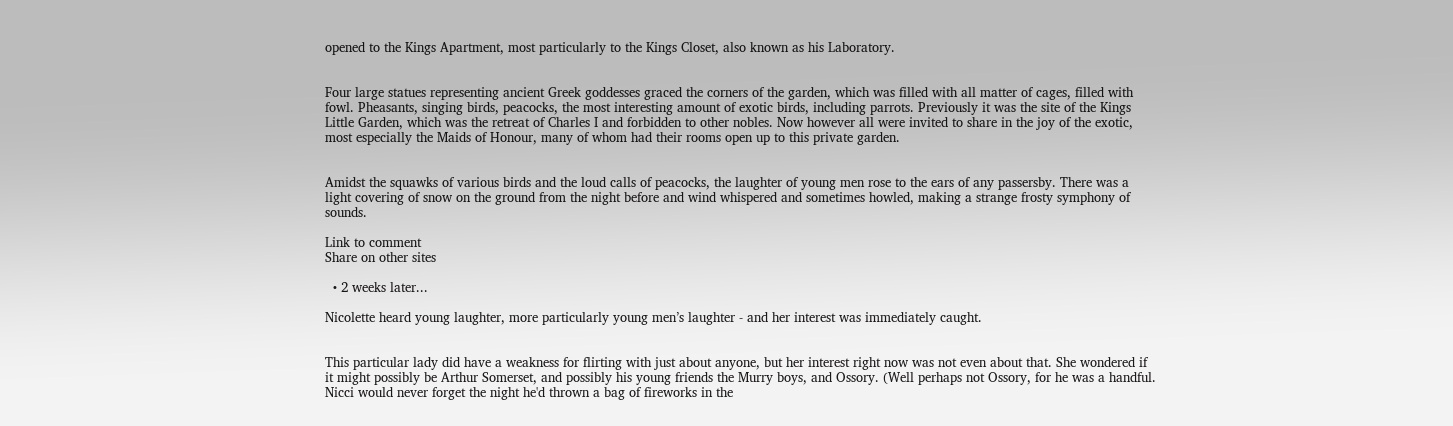opened to the Kings Apartment, most particularly to the Kings Closet, also known as his Laboratory.


Four large statues representing ancient Greek goddesses graced the corners of the garden, which was filled with all matter of cages, filled with fowl. Pheasants, singing birds, peacocks, the most interesting amount of exotic birds, including parrots. Previously it was the site of the Kings Little Garden, which was the retreat of Charles I and forbidden to other nobles. Now however all were invited to share in the joy of the exotic, most especially the Maids of Honour, many of whom had their rooms open up to this private garden.


Amidst the squawks of various birds and the loud calls of peacocks, the laughter of young men rose to the ears of any passersby. There was a light covering of snow on the ground from the night before and wind whispered and sometimes howled, making a strange frosty symphony of sounds.

Link to comment
Share on other sites

  • 2 weeks later...

Nicolette heard young laughter, more particularly young men’s laughter - and her interest was immediately caught.


This particular lady did have a weakness for flirting with just about anyone, but her interest right now was not even about that. She wondered if it might possibly be Arthur Somerset, and possibly his young friends the Murry boys, and Ossory. (Well perhaps not Ossory, for he was a handful. Nicci would never forget the night he'd thrown a bag of fireworks in the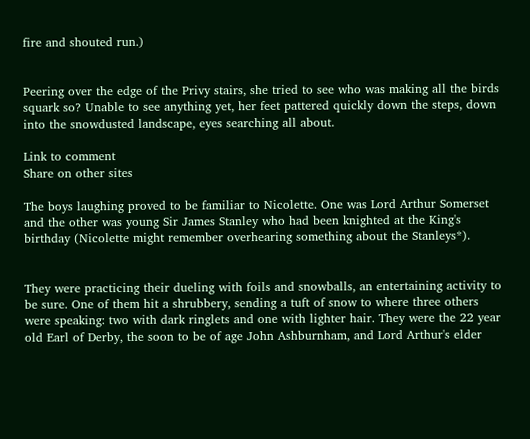fire and shouted run.)


Peering over the edge of the Privy stairs, she tried to see who was making all the birds squark so? Unable to see anything yet, her feet pattered quickly down the steps, down into the snowdusted landscape, eyes searching all about.

Link to comment
Share on other sites

The boys laughing proved to be familiar to Nicolette. One was Lord Arthur Somerset and the other was young Sir James Stanley who had been knighted at the King's birthday (Nicolette might remember overhearing something about the Stanleys*).


They were practicing their dueling with foils and snowballs, an entertaining activity to be sure. One of them hit a shrubbery, sending a tuft of snow to where three others were speaking: two with dark ringlets and one with lighter hair. They were the 22 year old Earl of Derby, the soon to be of age John Ashburnham, and Lord Arthur's elder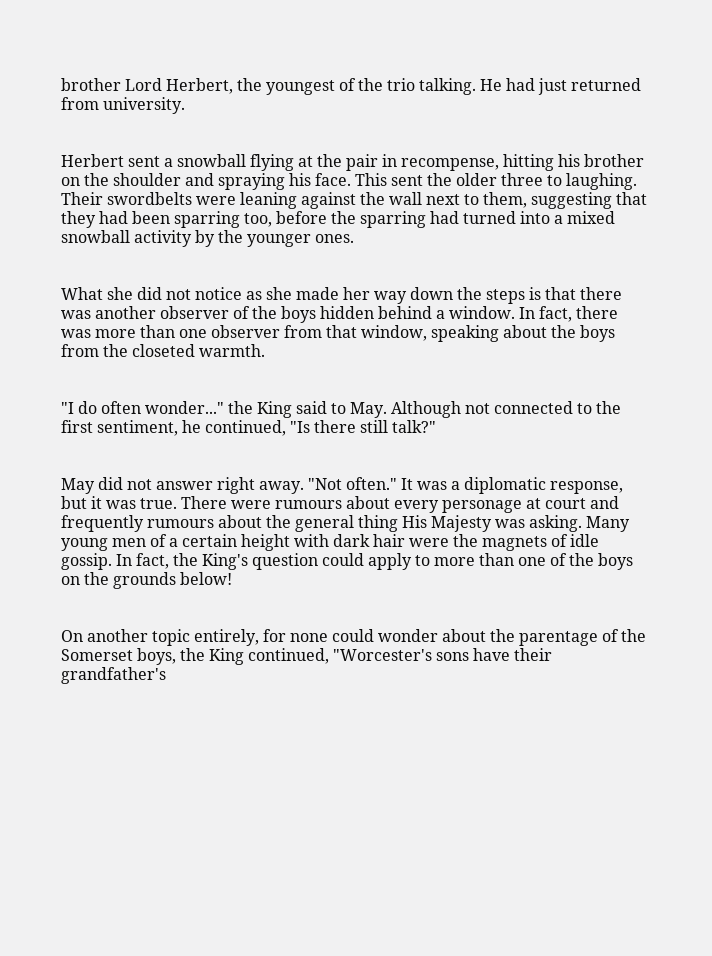brother Lord Herbert, the youngest of the trio talking. He had just returned from university.


Herbert sent a snowball flying at the pair in recompense, hitting his brother on the shoulder and spraying his face. This sent the older three to laughing. Their swordbelts were leaning against the wall next to them, suggesting that they had been sparring too, before the sparring had turned into a mixed snowball activity by the younger ones.


What she did not notice as she made her way down the steps is that there was another observer of the boys hidden behind a window. In fact, there was more than one observer from that window, speaking about the boys from the closeted warmth.


"I do often wonder..." the King said to May. Although not connected to the first sentiment, he continued, "Is there still talk?"


May did not answer right away. "Not often." It was a diplomatic response, but it was true. There were rumours about every personage at court and frequently rumours about the general thing His Majesty was asking. Many young men of a certain height with dark hair were the magnets of idle gossip. In fact, the King's question could apply to more than one of the boys on the grounds below!


On another topic entirely, for none could wonder about the parentage of the Somerset boys, the King continued, "Worcester's sons have their grandfather's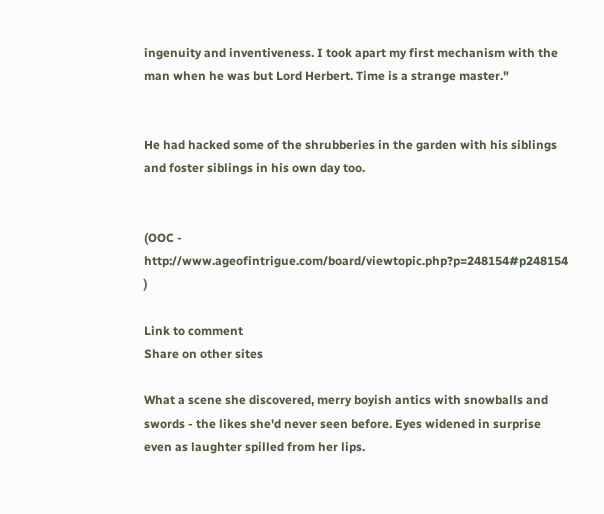ingenuity and inventiveness. I took apart my first mechanism with the man when he was but Lord Herbert. Time is a strange master."


He had hacked some of the shrubberies in the garden with his siblings and foster siblings in his own day too.


(OOC - http://www.ageofintrigue.com/board/viewtopic.php?p=248154#p248154 )

Link to comment
Share on other sites

What a scene she discovered, merry boyish antics with snowballs and swords - the likes she'd never seen before. Eyes widened in surprise even as laughter spilled from her lips.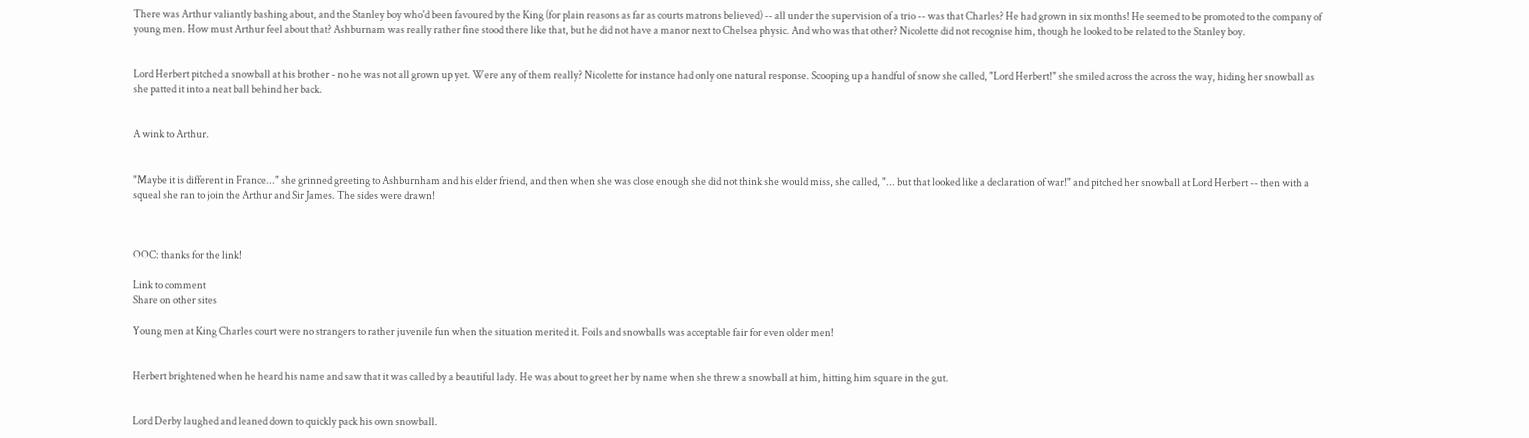There was Arthur valiantly bashing about, and the Stanley boy who'd been favoured by the King (for plain reasons as far as courts matrons believed) -- all under the supervision of a trio -- was that Charles? He had grown in six months! He seemed to be promoted to the company of young men. How must Arthur feel about that? Ashburnam was really rather fine stood there like that, but he did not have a manor next to Chelsea physic. And who was that other? Nicolette did not recognise him, though he looked to be related to the Stanley boy.


Lord Herbert pitched a snowball at his brother - no he was not all grown up yet. Were any of them really? Nicolette for instance had only one natural response. Scooping up a handful of snow she called, "Lord Herbert!" she smiled across the across the way, hiding her snowball as she patted it into a neat ball behind her back.


A wink to Arthur.


"Maybe it is different in France..." she grinned greeting to Ashburnham and his elder friend, and then when she was close enough she did not think she would miss, she called, "... but that looked like a declaration of war!" and pitched her snowball at Lord Herbert -- then with a squeal she ran to join the Arthur and Sir James. The sides were drawn!



OOC: thanks for the link!

Link to comment
Share on other sites

Young men at King Charles court were no strangers to rather juvenile fun when the situation merited it. Foils and snowballs was acceptable fair for even older men!


Herbert brightened when he heard his name and saw that it was called by a beautiful lady. He was about to greet her by name when she threw a snowball at him, hitting him square in the gut.


Lord Derby laughed and leaned down to quickly pack his own snowball.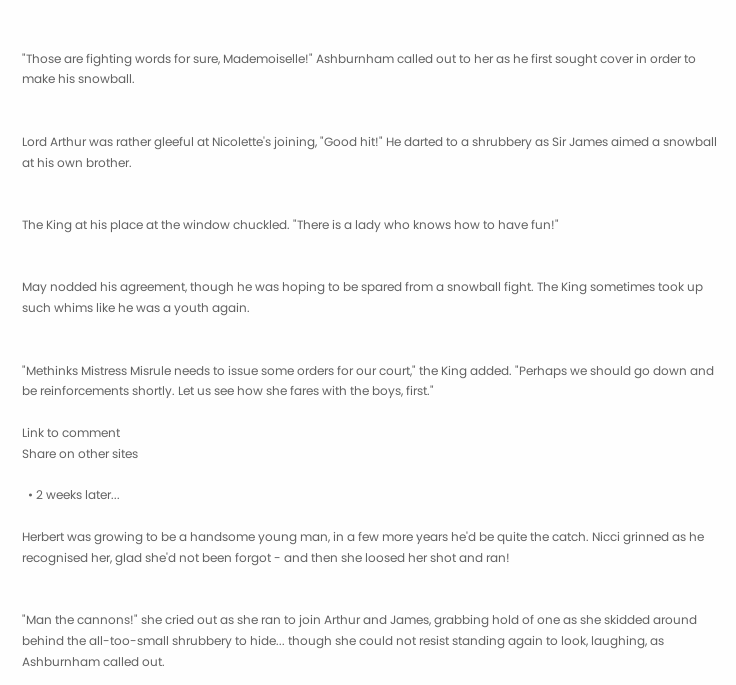"Those are fighting words for sure, Mademoiselle!" Ashburnham called out to her as he first sought cover in order to make his snowball.


Lord Arthur was rather gleeful at Nicolette's joining, "Good hit!" He darted to a shrubbery as Sir James aimed a snowball at his own brother.


The King at his place at the window chuckled. "There is a lady who knows how to have fun!"


May nodded his agreement, though he was hoping to be spared from a snowball fight. The King sometimes took up such whims like he was a youth again.


"Methinks Mistress Misrule needs to issue some orders for our court," the King added. "Perhaps we should go down and be reinforcements shortly. Let us see how she fares with the boys, first."

Link to comment
Share on other sites

  • 2 weeks later...

Herbert was growing to be a handsome young man, in a few more years he'd be quite the catch. Nicci grinned as he recognised her, glad she'd not been forgot - and then she loosed her shot and ran!


"Man the cannons!" she cried out as she ran to join Arthur and James, grabbing hold of one as she skidded around behind the all-too-small shrubbery to hide... though she could not resist standing again to look, laughing, as Ashburnham called out.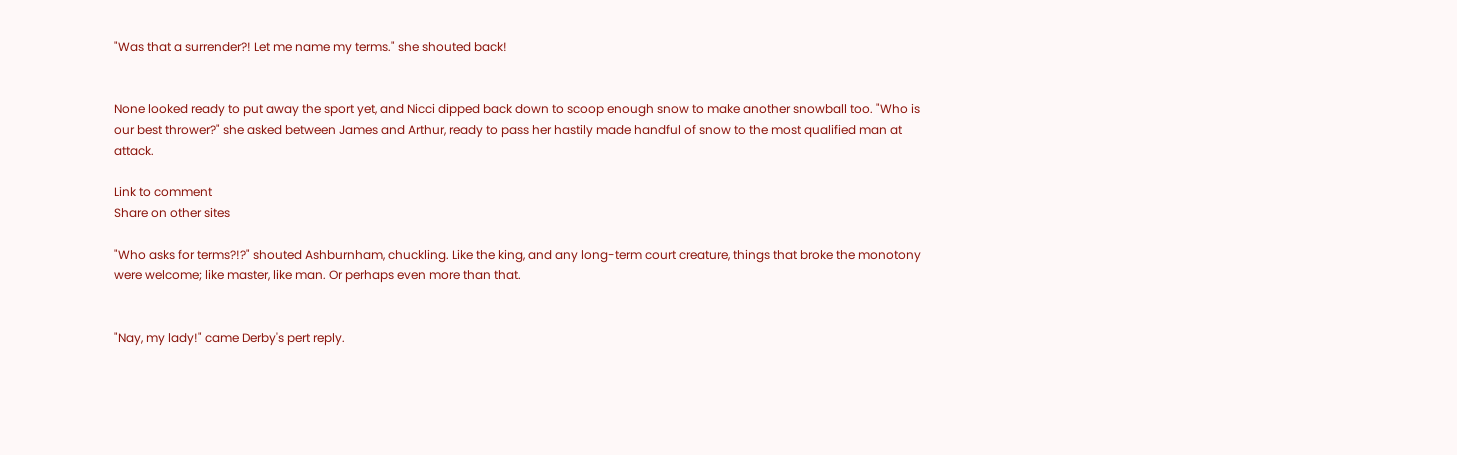"Was that a surrender?! Let me name my terms." she shouted back!


None looked ready to put away the sport yet, and Nicci dipped back down to scoop enough snow to make another snowball too. "Who is our best thrower?" she asked between James and Arthur, ready to pass her hastily made handful of snow to the most qualified man at attack.

Link to comment
Share on other sites

"Who asks for terms?!?" shouted Ashburnham, chuckling. Like the king, and any long-term court creature, things that broke the monotony were welcome; like master, like man. Or perhaps even more than that.


"Nay, my lady!" came Derby's pert reply.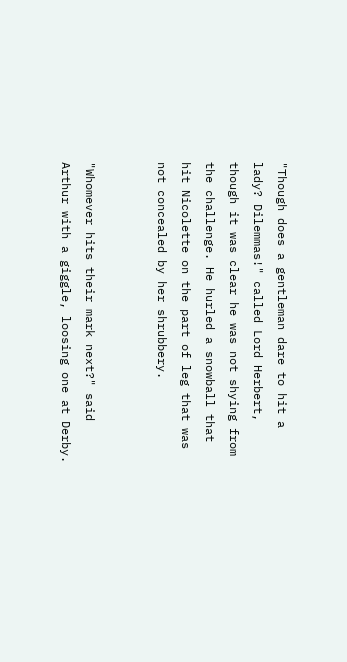"Though does a gentleman dare to hit a lady? Dilemmas!" called Lord Herbert, though it was clear he was not shying from the challenge. He hurled a snowball that hit Nicolette on the part of leg that was not concealed by her shrubbery.


"Whomever hits their mark next?" said Arthur with a giggle, loosing one at Derby.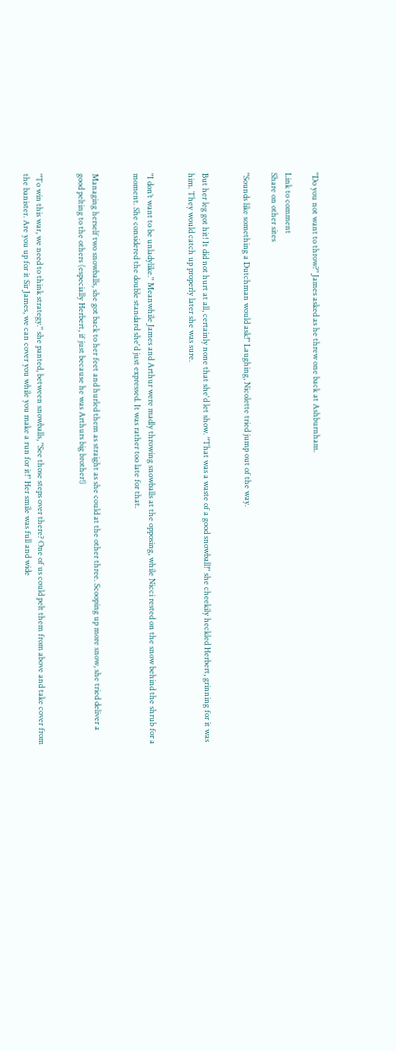"Do you not want to throw?" James asked as he threw one back at Ashburnham.

Link to comment
Share on other sites

"Sounds like something a Dutchman would ask!" Laughing, Nicolette tried jump out of the way.


But her leg got hit! It did not hurt at all, certainly none that she'd let show. "That was a waste of a good snowball!" she cheekily heckled Herbert, grinning for it was him. They would catch up properly later she was sure.


"I don’t want to be unladylike." Meanwhile James and Arthur were madly throwing snowballs at the opposing, while Nicci rested on the snow behind the shrub for a moment. She considered the double standard she'd just expressed. It was rather too late for that.


Managing herself two snowballs, she got back to her feet and hurled them as straight as she could at the other three. Scooping up more snow, she tried deliver a good pelting to the others (especially Herbert, if just because he was Arthurs big brother!)


"To win this war, we need to think strategy." she panted, between snowballs, "See those steps over there? One of us could pelt them from above and take cover from the banister. Are you up for it Sir James, we can cover you while you make a run for it!" Her smile was full and wide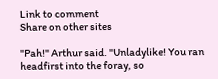Link to comment
Share on other sites

"Pah!" Arthur said. "Unladylike! You ran headfirst into the foray, so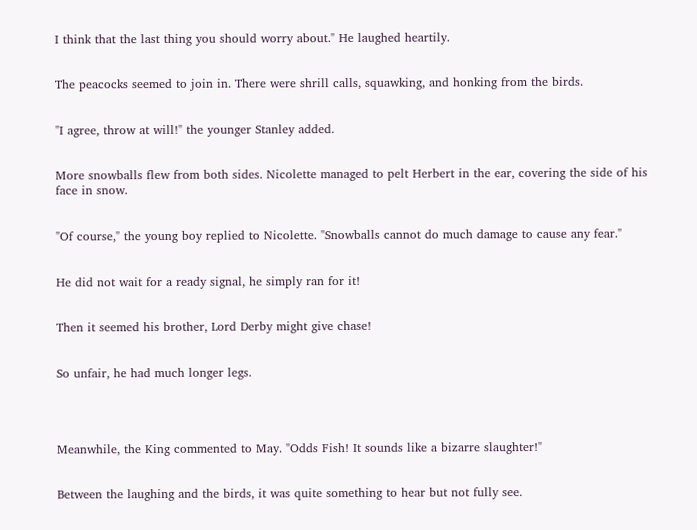I think that the last thing you should worry about." He laughed heartily.


The peacocks seemed to join in. There were shrill calls, squawking, and honking from the birds.


"I agree, throw at will!" the younger Stanley added.


More snowballs flew from both sides. Nicolette managed to pelt Herbert in the ear, covering the side of his face in snow.


"Of course," the young boy replied to Nicolette. "Snowballs cannot do much damage to cause any fear."


He did not wait for a ready signal, he simply ran for it!


Then it seemed his brother, Lord Derby might give chase!


So unfair, he had much longer legs.




Meanwhile, the King commented to May. "Odds Fish! It sounds like a bizarre slaughter!"


Between the laughing and the birds, it was quite something to hear but not fully see.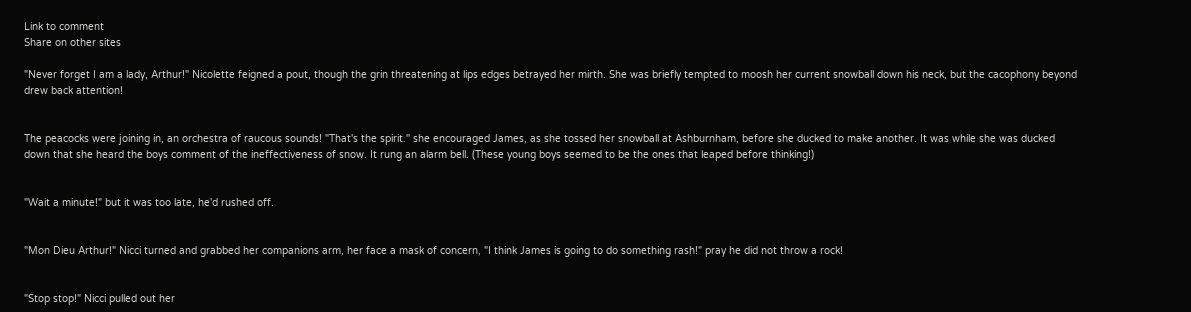Link to comment
Share on other sites

"Never forget I am a lady, Arthur!" Nicolette feigned a pout, though the grin threatening at lips edges betrayed her mirth. She was briefly tempted to moosh her current snowball down his neck, but the cacophony beyond drew back attention!


The peacocks were joining in, an orchestra of raucous sounds! "That's the spirit." she encouraged James, as she tossed her snowball at Ashburnham, before she ducked to make another. It was while she was ducked down that she heard the boys comment of the ineffectiveness of snow. It rung an alarm bell. (These young boys seemed to be the ones that leaped before thinking!)


"Wait a minute!" but it was too late, he'd rushed off.


"Mon Dieu Arthur!" Nicci turned and grabbed her companions arm, her face a mask of concern, "I think James is going to do something rash!" pray he did not throw a rock!


"Stop stop!" Nicci pulled out her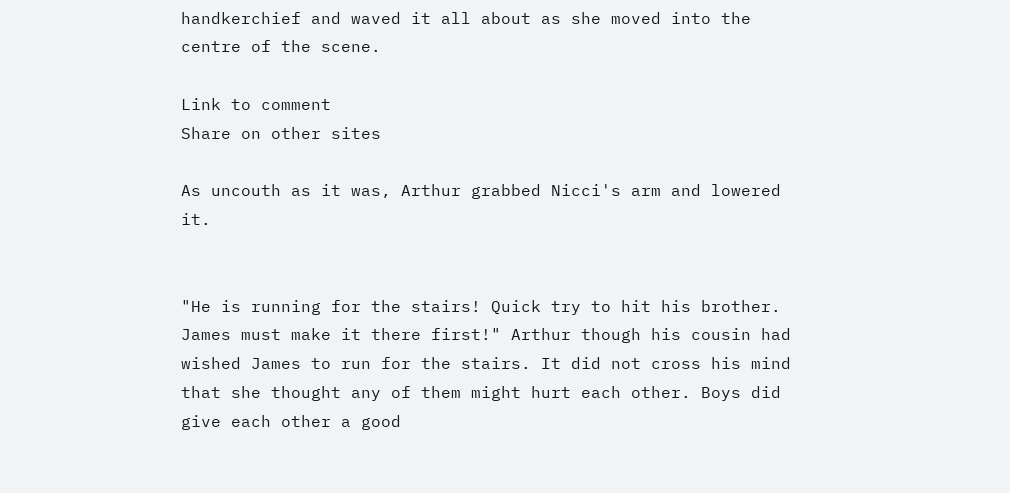handkerchief and waved it all about as she moved into the centre of the scene.

Link to comment
Share on other sites

As uncouth as it was, Arthur grabbed Nicci's arm and lowered it.


"He is running for the stairs! Quick try to hit his brother. James must make it there first!" Arthur though his cousin had wished James to run for the stairs. It did not cross his mind that she thought any of them might hurt each other. Boys did give each other a good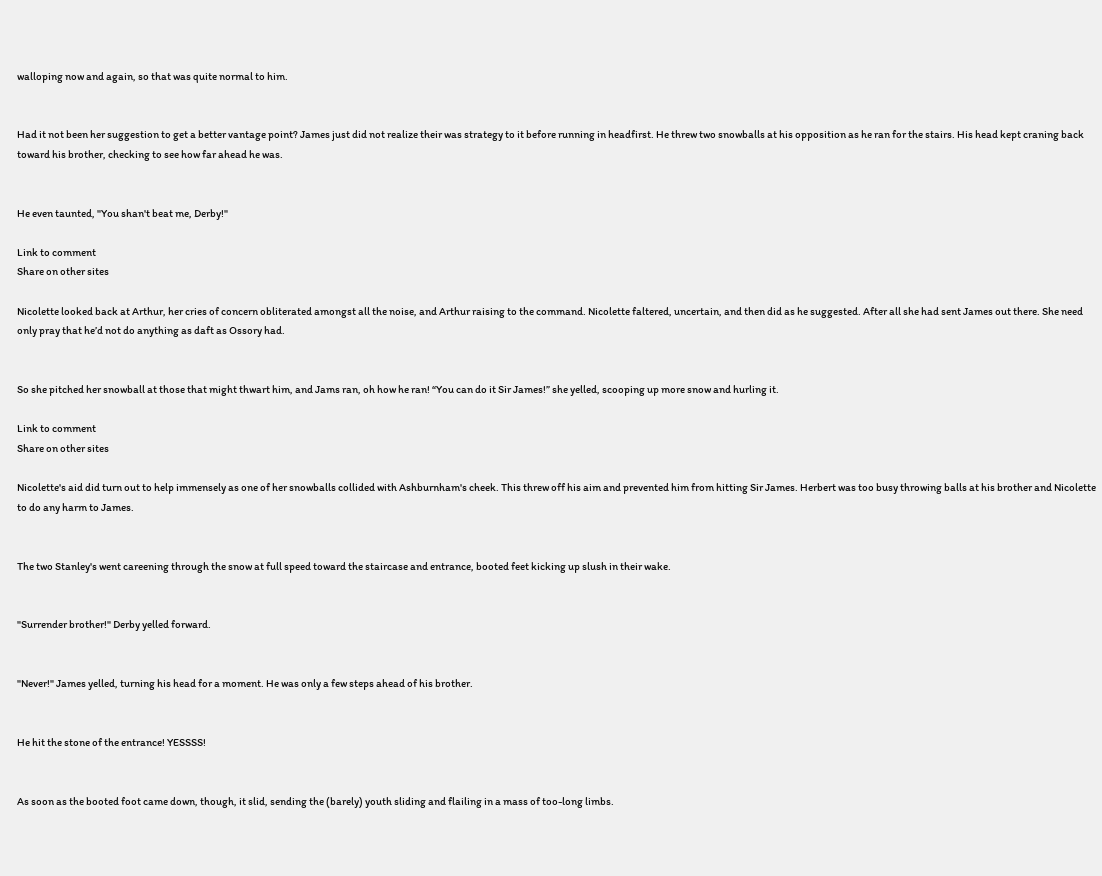walloping now and again, so that was quite normal to him.


Had it not been her suggestion to get a better vantage point? James just did not realize their was strategy to it before running in headfirst. He threw two snowballs at his opposition as he ran for the stairs. His head kept craning back toward his brother, checking to see how far ahead he was.


He even taunted, "You shan't beat me, Derby!"

Link to comment
Share on other sites

Nicolette looked back at Arthur, her cries of concern obliterated amongst all the noise, and Arthur raising to the command. Nicolette faltered, uncertain, and then did as he suggested. After all she had sent James out there. She need only pray that he’d not do anything as daft as Ossory had.


So she pitched her snowball at those that might thwart him, and Jams ran, oh how he ran! “You can do it Sir James!” she yelled, scooping up more snow and hurling it.

Link to comment
Share on other sites

Nicolette's aid did turn out to help immensely as one of her snowballs collided with Ashburnham's cheek. This threw off his aim and prevented him from hitting Sir James. Herbert was too busy throwing balls at his brother and Nicolette to do any harm to James.


The two Stanley's went careening through the snow at full speed toward the staircase and entrance, booted feet kicking up slush in their wake.


"Surrender brother!" Derby yelled forward.


"Never!" James yelled, turning his head for a moment. He was only a few steps ahead of his brother.


He hit the stone of the entrance! YESSSS!


As soon as the booted foot came down, though, it slid, sending the (barely) youth sliding and flailing in a mass of too-long limbs.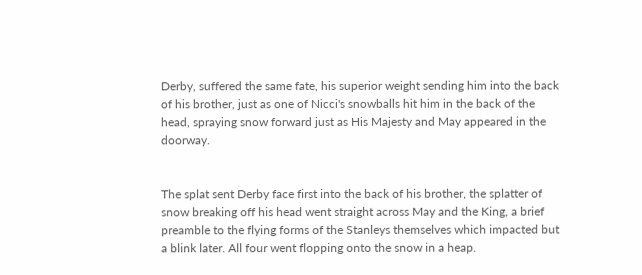Derby, suffered the same fate, his superior weight sending him into the back of his brother, just as one of Nicci's snowballs hit him in the back of the head, spraying snow forward just as His Majesty and May appeared in the doorway.


The splat sent Derby face first into the back of his brother, the splatter of snow breaking off his head went straight across May and the King, a brief preamble to the flying forms of the Stanleys themselves which impacted but a blink later. All four went flopping onto the snow in a heap.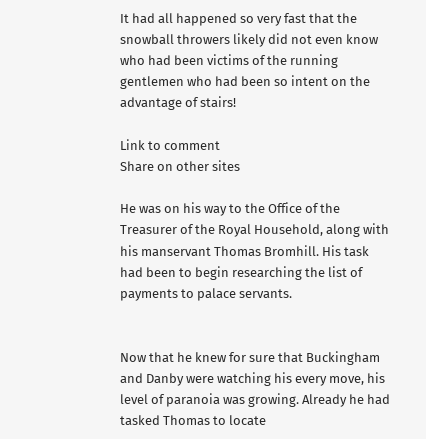It had all happened so very fast that the snowball throwers likely did not even know who had been victims of the running gentlemen who had been so intent on the advantage of stairs!

Link to comment
Share on other sites

He was on his way to the Office of the Treasurer of the Royal Household, along with his manservant Thomas Bromhill. His task had been to begin researching the list of payments to palace servants.


Now that he knew for sure that Buckingham and Danby were watching his every move, his level of paranoia was growing. Already he had tasked Thomas to locate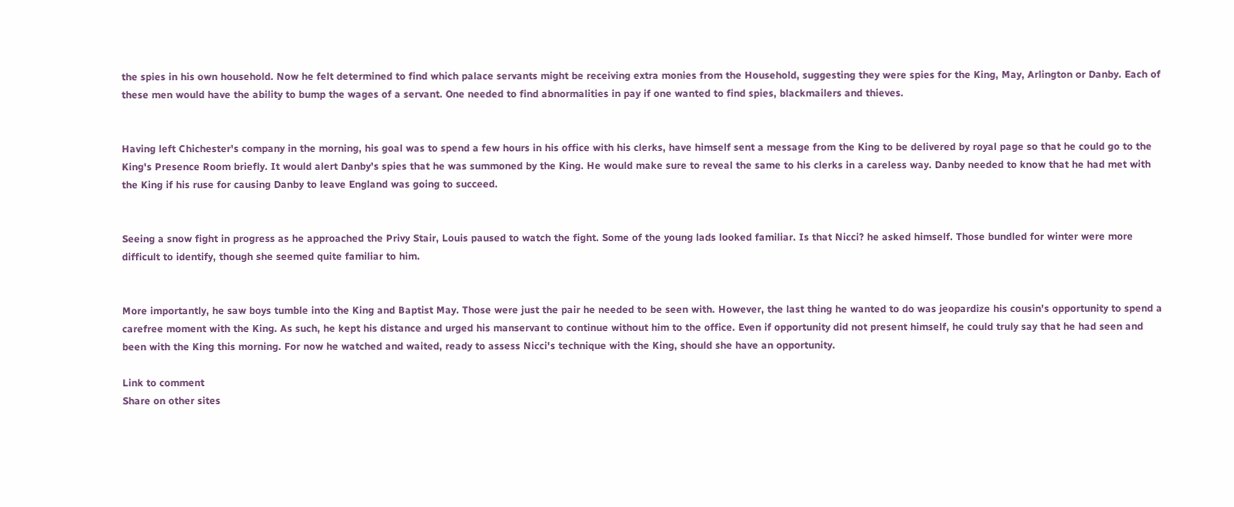the spies in his own household. Now he felt determined to find which palace servants might be receiving extra monies from the Household, suggesting they were spies for the King, May, Arlington or Danby. Each of these men would have the ability to bump the wages of a servant. One needed to find abnormalities in pay if one wanted to find spies, blackmailers and thieves.


Having left Chichester's company in the morning, his goal was to spend a few hours in his office with his clerks, have himself sent a message from the King to be delivered by royal page so that he could go to the King's Presence Room briefly. It would alert Danby's spies that he was summoned by the King. He would make sure to reveal the same to his clerks in a careless way. Danby needed to know that he had met with the King if his ruse for causing Danby to leave England was going to succeed.


Seeing a snow fight in progress as he approached the Privy Stair, Louis paused to watch the fight. Some of the young lads looked familiar. Is that Nicci? he asked himself. Those bundled for winter were more difficult to identify, though she seemed quite familiar to him.


More importantly, he saw boys tumble into the King and Baptist May. Those were just the pair he needed to be seen with. However, the last thing he wanted to do was jeopardize his cousin's opportunity to spend a carefree moment with the King. As such, he kept his distance and urged his manservant to continue without him to the office. Even if opportunity did not present himself, he could truly say that he had seen and been with the King this morning. For now he watched and waited, ready to assess Nicci's technique with the King, should she have an opportunity.

Link to comment
Share on other sites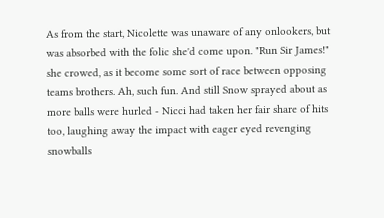As from the start, Nicolette was unaware of any onlookers, but was absorbed with the folic she'd come upon. "Run Sir James!" she crowed, as it become some sort of race between opposing teams brothers. Ah, such fun. And still Snow sprayed about as more balls were hurled - Nicci had taken her fair share of hits too, laughing away the impact with eager eyed revenging snowballs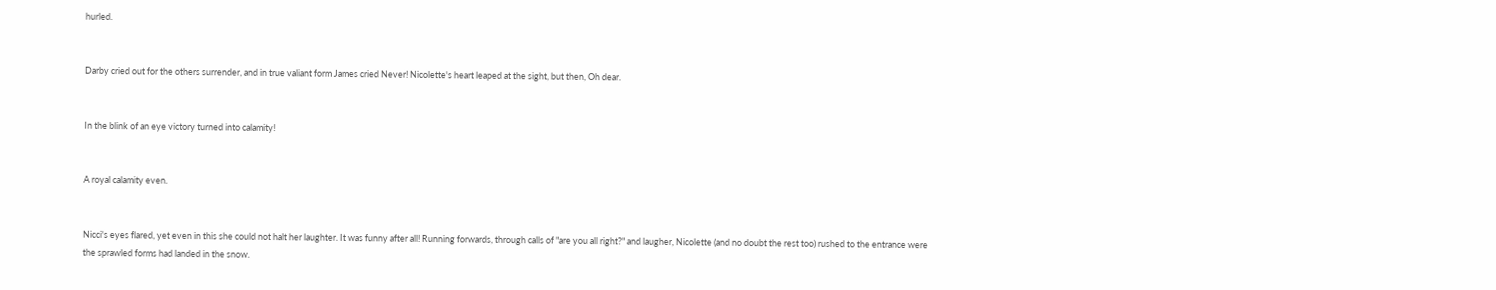hurled.


Darby cried out for the others surrender, and in true valiant form James cried Never! Nicolette's heart leaped at the sight, but then, Oh dear.


In the blink of an eye victory turned into calamity!


A royal calamity even.


Nicci's eyes flared, yet even in this she could not halt her laughter. It was funny after all! Running forwards, through calls of "are you all right?" and laugher, Nicolette (and no doubt the rest too) rushed to the entrance were the sprawled forms had landed in the snow.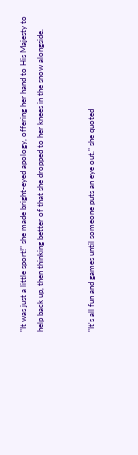"It was just a little sport!" she made bright-eyed apology, offering her hand to His Majesty to help back up, then thinking better of that she dropped to her knees in the snow alongside.


"It's all fun and games until someone puts an eye out." she quoted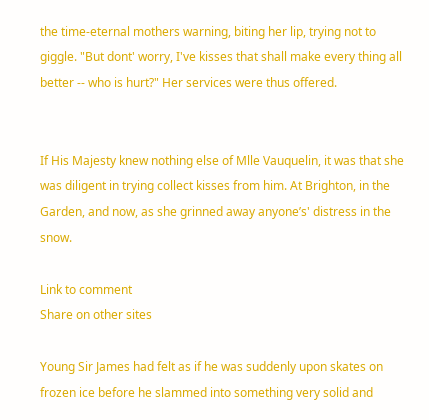the time-eternal mothers warning, biting her lip, trying not to giggle. "But dont' worry, I've kisses that shall make every thing all better -- who is hurt?" Her services were thus offered.


If His Majesty knew nothing else of Mlle Vauquelin, it was that she was diligent in trying collect kisses from him. At Brighton, in the Garden, and now, as she grinned away anyone’s' distress in the snow.

Link to comment
Share on other sites

Young Sir James had felt as if he was suddenly upon skates on frozen ice before he slammed into something very solid and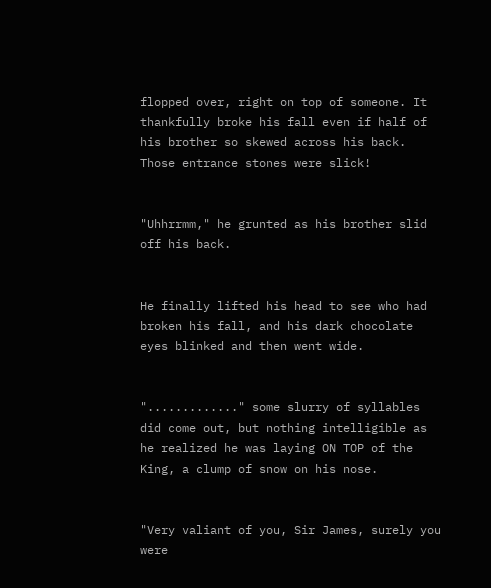flopped over, right on top of someone. It thankfully broke his fall even if half of his brother so skewed across his back. Those entrance stones were slick!


"Uhhrrmm," he grunted as his brother slid off his back.


He finally lifted his head to see who had broken his fall, and his dark chocolate eyes blinked and then went wide.


"............." some slurry of syllables did come out, but nothing intelligible as he realized he was laying ON TOP of the King, a clump of snow on his nose.


"Very valiant of you, Sir James, surely you were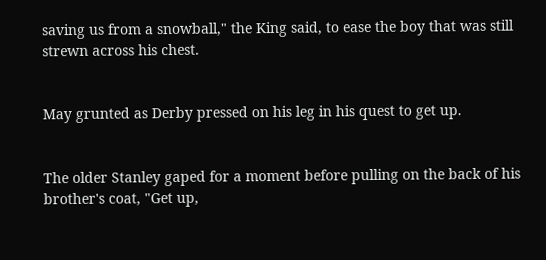saving us from a snowball," the King said, to ease the boy that was still strewn across his chest.


May grunted as Derby pressed on his leg in his quest to get up.


The older Stanley gaped for a moment before pulling on the back of his brother's coat, "Get up,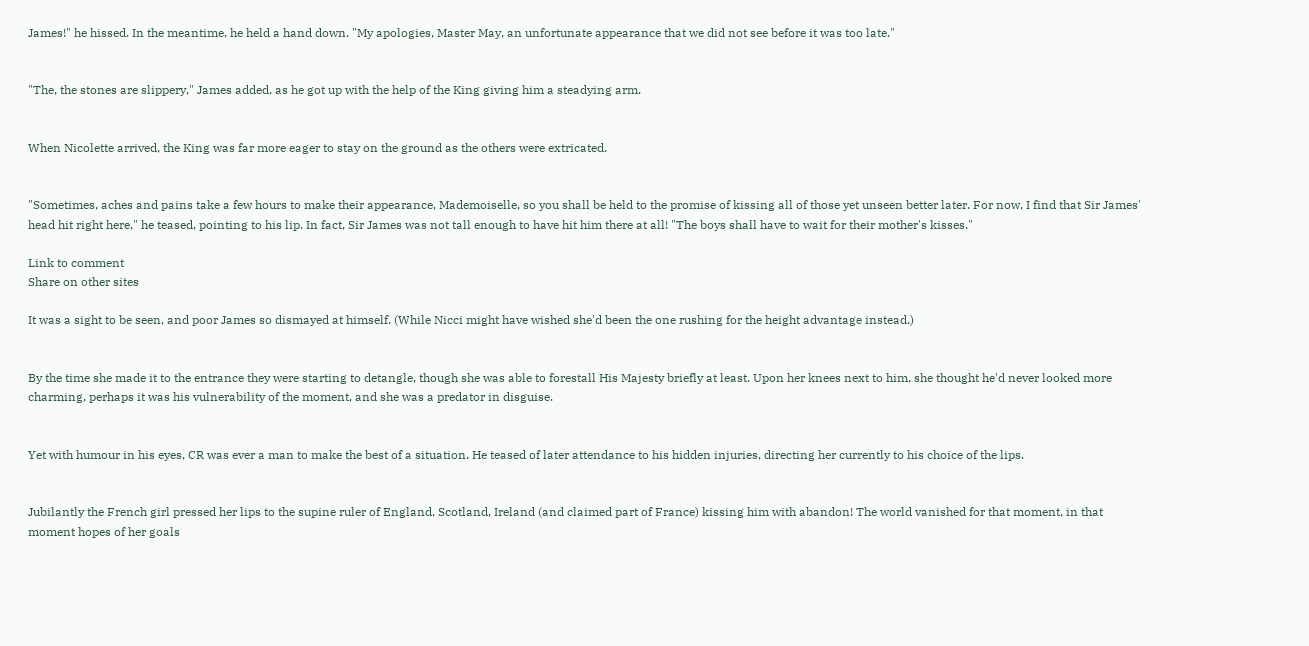James!" he hissed. In the meantime, he held a hand down. "My apologies, Master May, an unfortunate appearance that we did not see before it was too late."


"The, the stones are slippery," James added, as he got up with the help of the King giving him a steadying arm.


When Nicolette arrived, the King was far more eager to stay on the ground as the others were extricated.


"Sometimes, aches and pains take a few hours to make their appearance, Mademoiselle, so you shall be held to the promise of kissing all of those yet unseen better later. For now, I find that Sir James' head hit right here," he teased, pointing to his lip. In fact, Sir James was not tall enough to have hit him there at all! "The boys shall have to wait for their mother's kisses."

Link to comment
Share on other sites

It was a sight to be seen, and poor James so dismayed at himself. (While Nicci might have wished she'd been the one rushing for the height advantage instead.)


By the time she made it to the entrance they were starting to detangle, though she was able to forestall His Majesty briefly at least. Upon her knees next to him, she thought he'd never looked more charming, perhaps it was his vulnerability of the moment, and she was a predator in disguise.


Yet with humour in his eyes, CR was ever a man to make the best of a situation. He teased of later attendance to his hidden injuries, directing her currently to his choice of the lips.


Jubilantly the French girl pressed her lips to the supine ruler of England, Scotland, Ireland (and claimed part of France) kissing him with abandon! The world vanished for that moment, in that moment hopes of her goals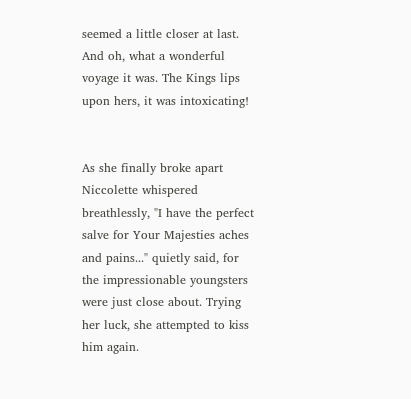seemed a little closer at last. And oh, what a wonderful voyage it was. The Kings lips upon hers, it was intoxicating!


As she finally broke apart Niccolette whispered breathlessly, "I have the perfect salve for Your Majesties aches and pains..." quietly said, for the impressionable youngsters were just close about. Trying her luck, she attempted to kiss him again.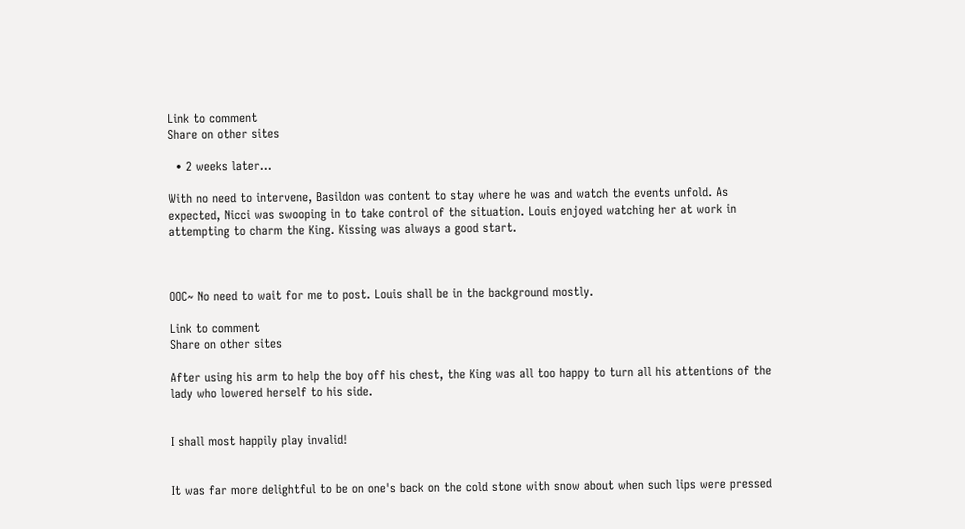Link to comment
Share on other sites

  • 2 weeks later...

With no need to intervene, Basildon was content to stay where he was and watch the events unfold. As expected, Nicci was swooping in to take control of the situation. Louis enjoyed watching her at work in attempting to charm the King. Kissing was always a good start.



OOC~ No need to wait for me to post. Louis shall be in the background mostly.

Link to comment
Share on other sites

After using his arm to help the boy off his chest, the King was all too happy to turn all his attentions of the lady who lowered herself to his side.


I shall most happily play invalid!


It was far more delightful to be on one's back on the cold stone with snow about when such lips were pressed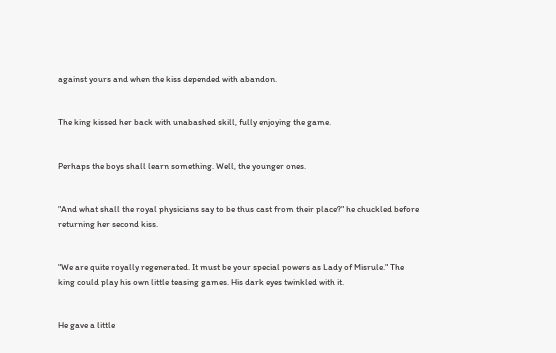against yours and when the kiss depended with abandon.


The king kissed her back with unabashed skill, fully enjoying the game.


Perhaps the boys shall learn something. Well, the younger ones.


"And what shall the royal physicians say to be thus cast from their place?" he chuckled before returning her second kiss.


"We are quite royally regenerated. It must be your special powers as Lady of Misrule." The king could play his own little teasing games. His dark eyes twinkled with it.


He gave a little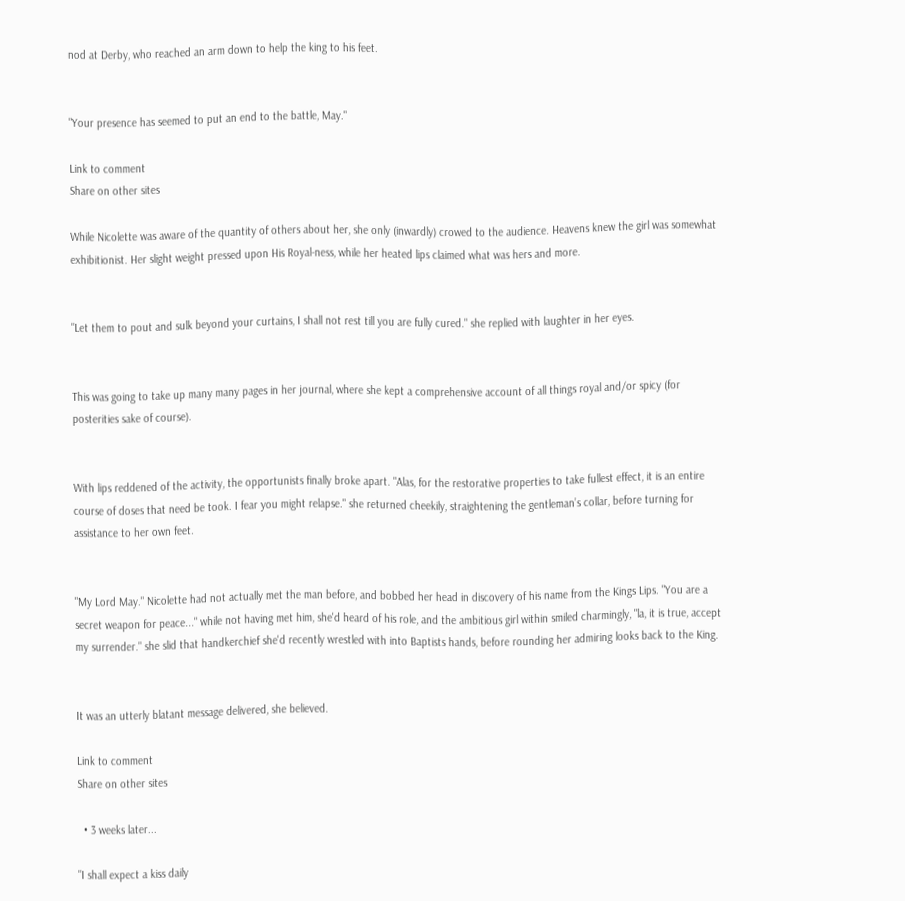nod at Derby, who reached an arm down to help the king to his feet.


"Your presence has seemed to put an end to the battle, May."

Link to comment
Share on other sites

While Nicolette was aware of the quantity of others about her, she only (inwardly) crowed to the audience. Heavens knew the girl was somewhat exhibitionist. Her slight weight pressed upon His Royal-ness, while her heated lips claimed what was hers and more.


"Let them to pout and sulk beyond your curtains, I shall not rest till you are fully cured." she replied with laughter in her eyes.


This was going to take up many many pages in her journal, where she kept a comprehensive account of all things royal and/or spicy (for posterities sake of course).


With lips reddened of the activity, the opportunists finally broke apart. "Alas, for the restorative properties to take fullest effect, it is an entire course of doses that need be took. I fear you might relapse." she returned cheekily, straightening the gentleman’s collar, before turning for assistance to her own feet.


"My Lord May." Nicolette had not actually met the man before, and bobbed her head in discovery of his name from the Kings Lips. "You are a secret weapon for peace..." while not having met him, she'd heard of his role, and the ambitious girl within smiled charmingly, "la, it is true, accept my surrender." she slid that handkerchief she'd recently wrestled with into Baptists hands, before rounding her admiring looks back to the King.


It was an utterly blatant message delivered, she believed.

Link to comment
Share on other sites

  • 3 weeks later...

"I shall expect a kiss daily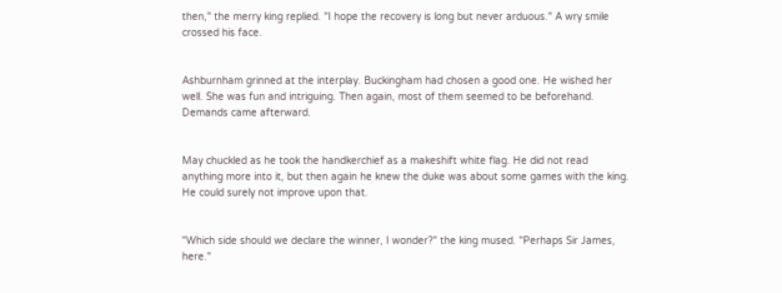then," the merry king replied. "I hope the recovery is long but never arduous." A wry smile crossed his face.


Ashburnham grinned at the interplay. Buckingham had chosen a good one. He wished her well. She was fun and intriguing. Then again, most of them seemed to be beforehand. Demands came afterward.


May chuckled as he took the handkerchief as a makeshift white flag. He did not read anything more into it, but then again he knew the duke was about some games with the king. He could surely not improve upon that.


"Which side should we declare the winner, I wonder?" the king mused. "Perhaps Sir James, here."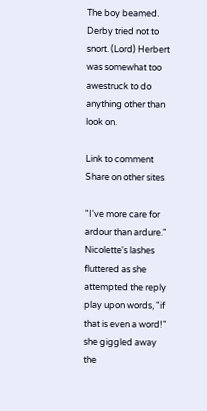The boy beamed. Derby tried not to snort. (Lord) Herbert was somewhat too awestruck to do anything other than look on.

Link to comment
Share on other sites

"I've more care for ardour than ardure." Nicolette's lashes fluttered as she attempted the reply play upon words, "if that is even a word!" she giggled away the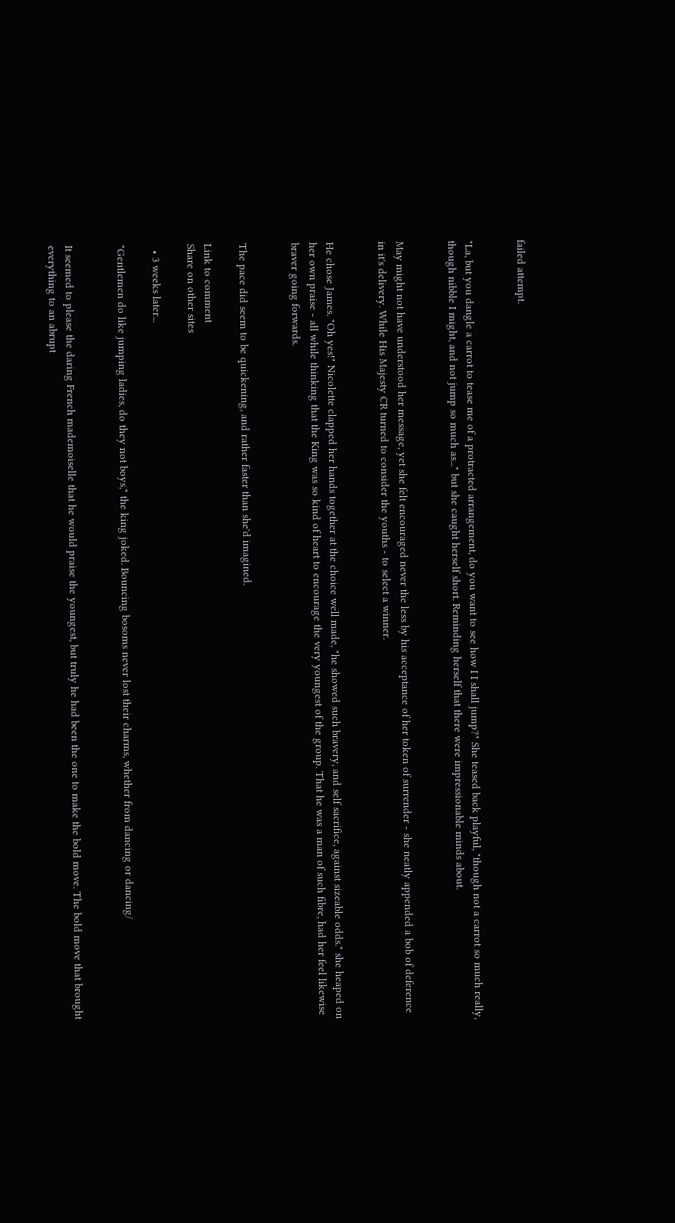failed attempt.


"La, but you dangle a carrot to tease me of a protracted arrangement, do you want to see how I I shall jump?" She teased back playful, "though not a carrot so much really, though nibble I might, and not jump so much as..." but she caught herself short. Reminding herself that there were impressionable minds about.


May might not have understood her message, yet she felt encouraged never the less by his acceptance of her token of surrender - she neatly appended a bob of deference in it's delivery. While His Majesty CR turned to consider the youths - to select a winner.


He chose James. "Oh yes!" Nicolette clapped her hands together at the choice well made, "he showed such bravery, and self sacrifice, against sizeable odds." she heaped on her own praise - all while thinking that the King was so kind of heart to encourage the very youngest of the group. That he was a man of such fibre, had her feel likewise braver going forwards.


The pace did seem to be quickening, and rather faster than she'd imagined.

Link to comment
Share on other sites

  • 3 weeks later...

"Gentlemen do like jumping ladies, do they not boys," the king joked. Bouncing bosoms never lost their charms, whether from dancing or dancing/


It seemed to please the daring French mademoiselle that he would praise the youngest, but truly he had been the one to make the bold move. The bold move that brought everything to an abrupt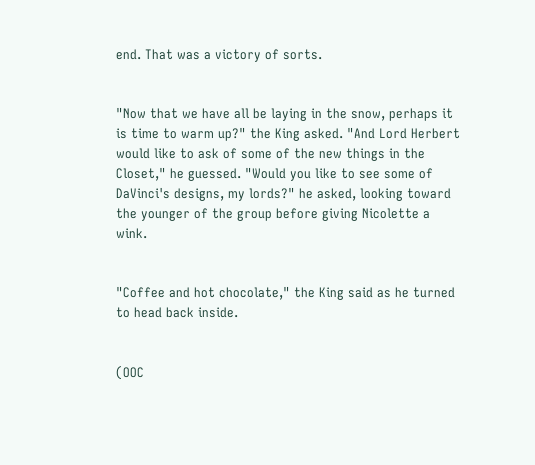end. That was a victory of sorts.


"Now that we have all be laying in the snow, perhaps it is time to warm up?" the King asked. "And Lord Herbert would like to ask of some of the new things in the Closet," he guessed. "Would you like to see some of DaVinci's designs, my lords?" he asked, looking toward the younger of the group before giving Nicolette a wink.


"Coffee and hot chocolate," the King said as he turned to head back inside.


(OOC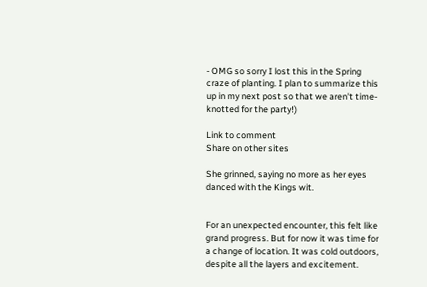- OMG so sorry I lost this in the Spring craze of planting. I plan to summarize this up in my next post so that we aren't time-knotted for the party!)

Link to comment
Share on other sites

She grinned, saying no more as her eyes danced with the Kings wit.


For an unexpected encounter, this felt like grand progress. But for now it was time for a change of location. It was cold outdoors, despite all the layers and excitement.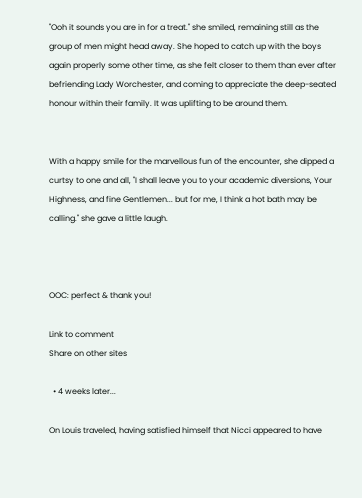"Ooh it sounds you are in for a treat." she smiled, remaining still as the group of men might head away. She hoped to catch up with the boys again properly some other time, as she felt closer to them than ever after befriending Lady Worchester, and coming to appreciate the deep-seated honour within their family. It was uplifting to be around them.


With a happy smile for the marvellous fun of the encounter, she dipped a curtsy to one and all, "I shall leave you to your academic diversions, Your Highness, and fine Gentlemen... but for me, I think a hot bath may be calling." she gave a little laugh.



OOC: perfect & thank you!

Link to comment
Share on other sites

  • 4 weeks later...

On Louis traveled, having satisfied himself that Nicci appeared to have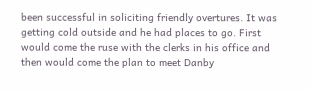been successful in soliciting friendly overtures. It was getting cold outside and he had places to go. First would come the ruse with the clerks in his office and then would come the plan to meet Danby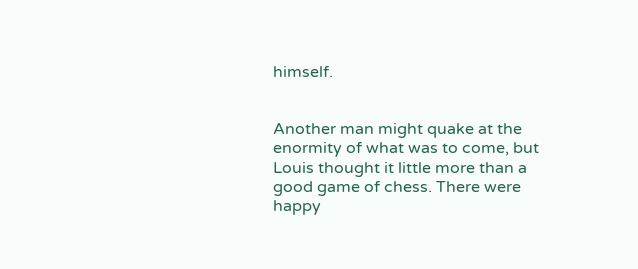himself.


Another man might quake at the enormity of what was to come, but Louis thought it little more than a good game of chess. There were happy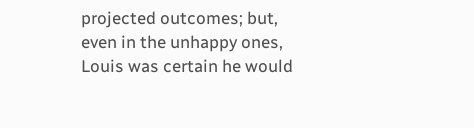projected outcomes; but, even in the unhappy ones, Louis was certain he would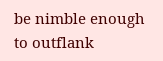be nimble enough to outflank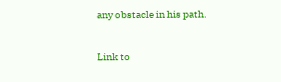any obstacle in his path.


Link to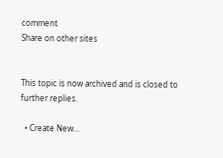comment
Share on other sites


This topic is now archived and is closed to further replies.

  • Create New...